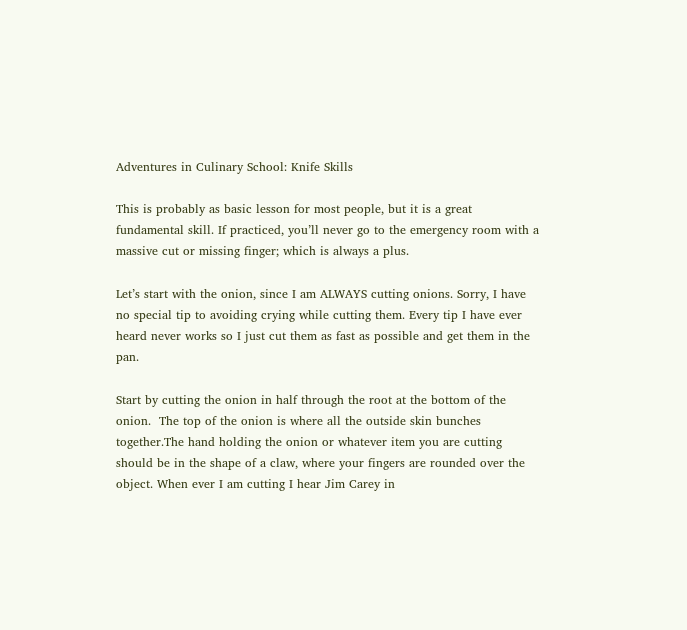Adventures in Culinary School: Knife Skills

This is probably as basic lesson for most people, but it is a great fundamental skill. If practiced, you’ll never go to the emergency room with a massive cut or missing finger; which is always a plus.

Let’s start with the onion, since I am ALWAYS cutting onions. Sorry, I have no special tip to avoiding crying while cutting them. Every tip I have ever heard never works so I just cut them as fast as possible and get them in the pan.

Start by cutting the onion in half through the root at the bottom of the onion.  The top of the onion is where all the outside skin bunches together.The hand holding the onion or whatever item you are cutting should be in the shape of a claw, where your fingers are rounded over the object. When ever I am cutting I hear Jim Carey in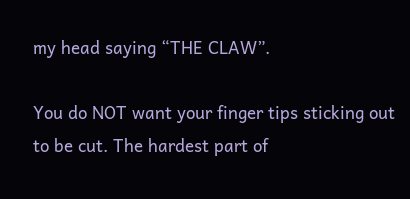my head saying “THE CLAW”.

You do NOT want your finger tips sticking out to be cut. The hardest part of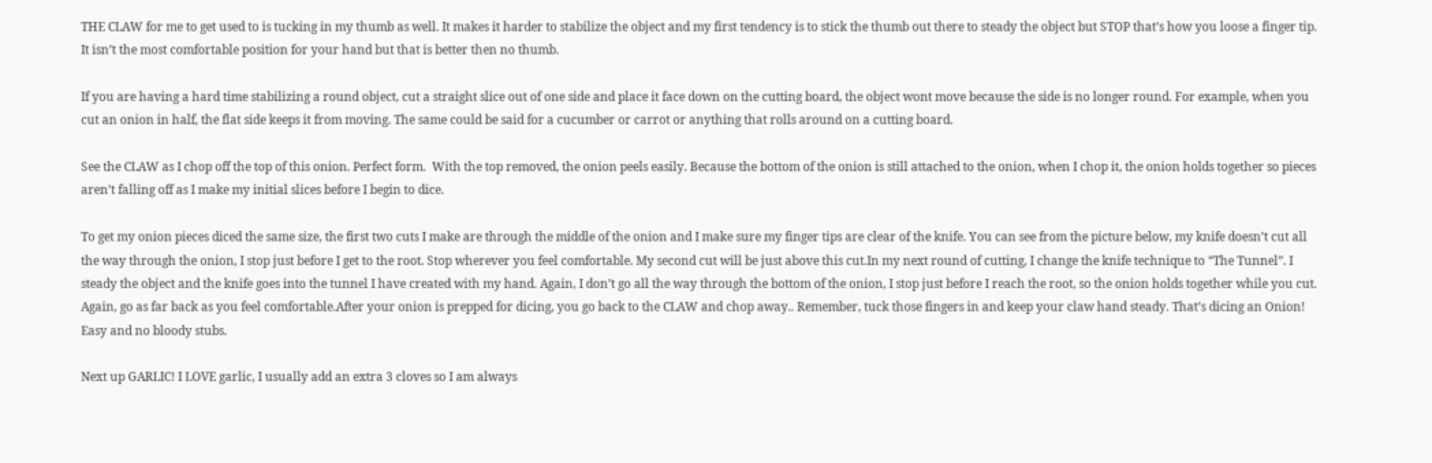THE CLAW for me to get used to is tucking in my thumb as well. It makes it harder to stabilize the object and my first tendency is to stick the thumb out there to steady the object but STOP that’s how you loose a finger tip. It isn’t the most comfortable position for your hand but that is better then no thumb.

If you are having a hard time stabilizing a round object, cut a straight slice out of one side and place it face down on the cutting board, the object wont move because the side is no longer round. For example, when you cut an onion in half, the flat side keeps it from moving. The same could be said for a cucumber or carrot or anything that rolls around on a cutting board.

See the CLAW as I chop off the top of this onion. Perfect form.  With the top removed, the onion peels easily. Because the bottom of the onion is still attached to the onion, when I chop it, the onion holds together so pieces aren’t falling off as I make my initial slices before I begin to dice.

To get my onion pieces diced the same size, the first two cuts I make are through the middle of the onion and I make sure my finger tips are clear of the knife. You can see from the picture below, my knife doesn’t cut all the way through the onion, I stop just before I get to the root. Stop wherever you feel comfortable. My second cut will be just above this cut.In my next round of cutting, I change the knife technique to “The Tunnel”. I steady the object and the knife goes into the tunnel I have created with my hand. Again, I don’t go all the way through the bottom of the onion, I stop just before I reach the root, so the onion holds together while you cut. Again, go as far back as you feel comfortable.After your onion is prepped for dicing, you go back to the CLAW and chop away.. Remember, tuck those fingers in and keep your claw hand steady. That’s dicing an Onion! Easy and no bloody stubs.

Next up GARLIC! I LOVE garlic, I usually add an extra 3 cloves so I am always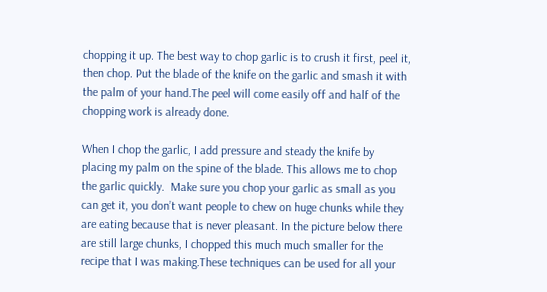chopping it up. The best way to chop garlic is to crush it first, peel it, then chop. Put the blade of the knife on the garlic and smash it with the palm of your hand.The peel will come easily off and half of the chopping work is already done.

When I chop the garlic, I add pressure and steady the knife by placing my palm on the spine of the blade. This allows me to chop the garlic quickly.  Make sure you chop your garlic as small as you can get it, you don’t want people to chew on huge chunks while they are eating because that is never pleasant. In the picture below there are still large chunks, I chopped this much much smaller for the recipe that I was making.These techniques can be used for all your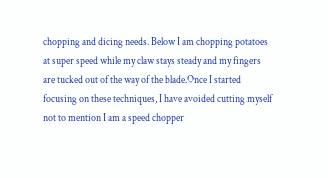chopping and dicing needs. Below I am chopping potatoes at super speed while my claw stays steady and my fingers are tucked out of the way of the blade.Once I started focusing on these techniques, I have avoided cutting myself not to mention I am a speed chopper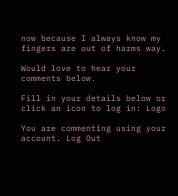now because I always know my fingers are out of harms way.

Would love to hear your comments below.

Fill in your details below or click an icon to log in: Logo

You are commenting using your account. Log Out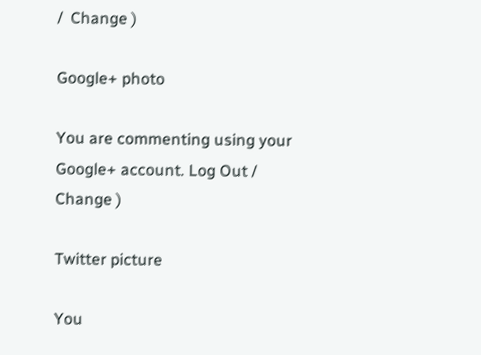/  Change )

Google+ photo

You are commenting using your Google+ account. Log Out /  Change )

Twitter picture

You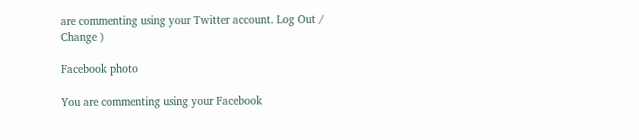are commenting using your Twitter account. Log Out /  Change )

Facebook photo

You are commenting using your Facebook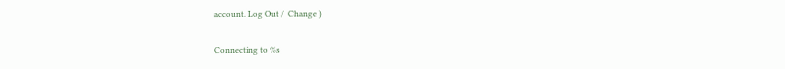account. Log Out /  Change )

Connecting to %s